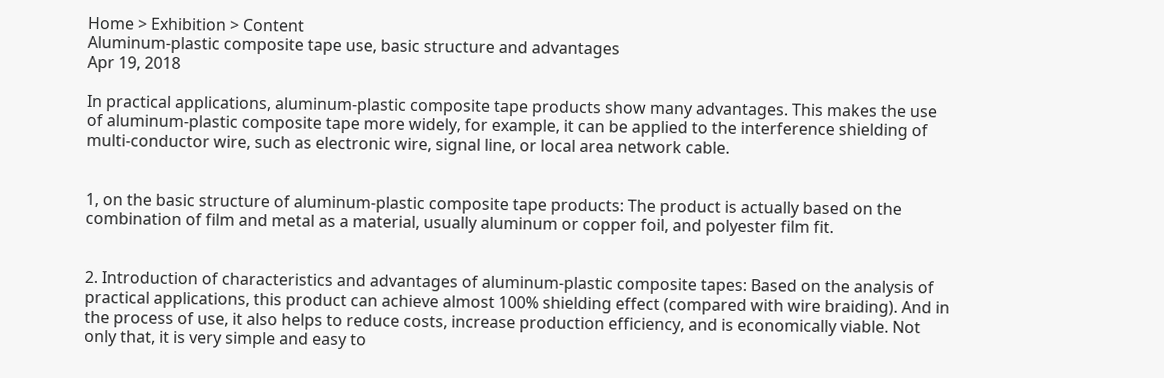Home > Exhibition > Content
Aluminum-plastic composite tape use, basic structure and advantages
Apr 19, 2018

In practical applications, aluminum-plastic composite tape products show many advantages. This makes the use of aluminum-plastic composite tape more widely, for example, it can be applied to the interference shielding of multi-conductor wire, such as electronic wire, signal line, or local area network cable.


1, on the basic structure of aluminum-plastic composite tape products: The product is actually based on the combination of film and metal as a material, usually aluminum or copper foil, and polyester film fit.


2. Introduction of characteristics and advantages of aluminum-plastic composite tapes: Based on the analysis of practical applications, this product can achieve almost 100% shielding effect (compared with wire braiding). And in the process of use, it also helps to reduce costs, increase production efficiency, and is economically viable. Not only that, it is very simple and easy to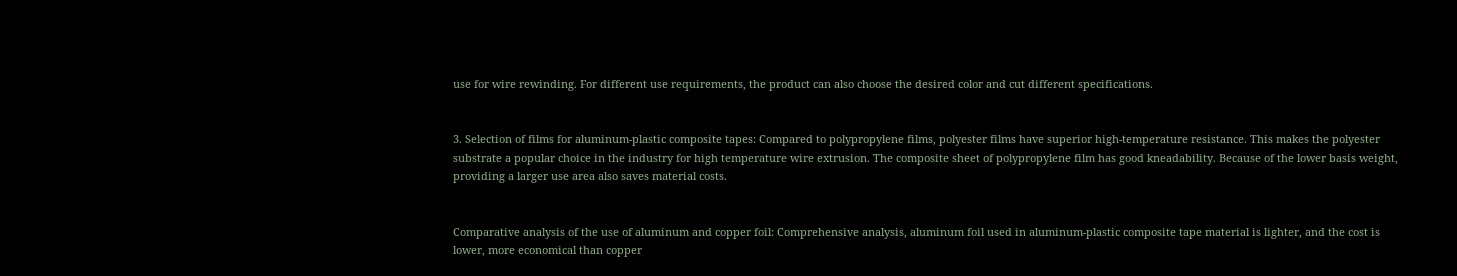use for wire rewinding. For different use requirements, the product can also choose the desired color and cut different specifications.


3. Selection of films for aluminum-plastic composite tapes: Compared to polypropylene films, polyester films have superior high-temperature resistance. This makes the polyester substrate a popular choice in the industry for high temperature wire extrusion. The composite sheet of polypropylene film has good kneadability. Because of the lower basis weight, providing a larger use area also saves material costs.


Comparative analysis of the use of aluminum and copper foil: Comprehensive analysis, aluminum foil used in aluminum-plastic composite tape material is lighter, and the cost is lower, more economical than copper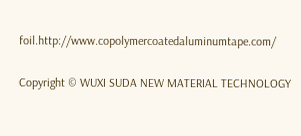foil.http://www.copolymercoatedaluminumtape.com/

Copyright © WUXI SUDA NEW MATERIAL TECHNOLOGY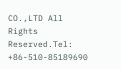CO.,LTD All Rights Reserved.Tel: +86-510-85189690